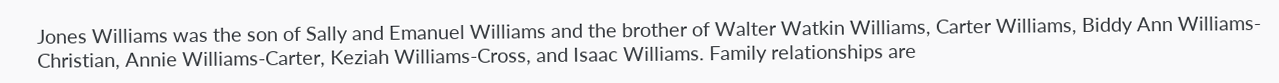Jones Williams was the son of Sally and Emanuel Williams and the brother of Walter Watkin Williams, Carter Williams, Biddy Ann Williams-Christian, Annie Williams-Carter, Keziah Williams-Cross, and Isaac Williams. Family relationships are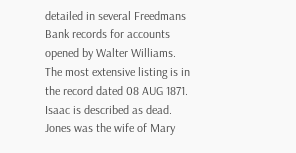detailed in several Freedmans Bank records for accounts opened by Walter Williams. The most extensive listing is in the record dated 08 AUG 1871. Isaac is described as dead. Jones was the wife of Mary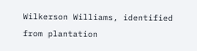Wilkerson Williams, identified from plantation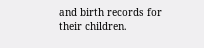and birth records for their children.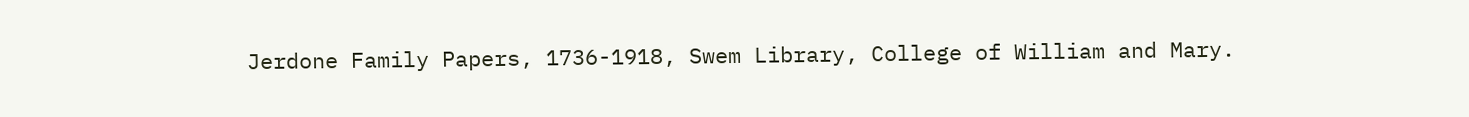Jerdone Family Papers, 1736-1918, Swem Library, College of William and Mary.